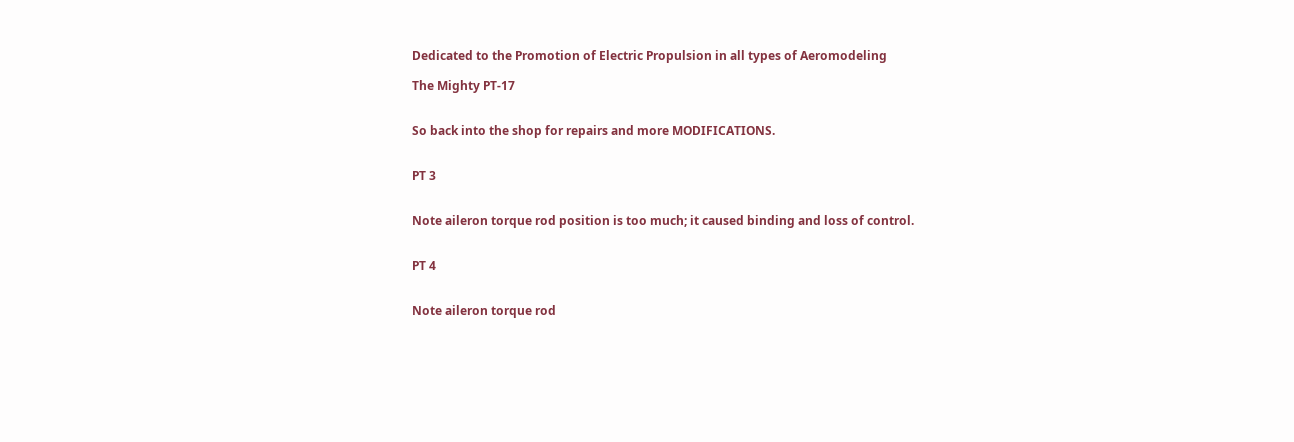Dedicated to the Promotion of Electric Propulsion in all types of Aeromodeling

The Mighty PT-17


So back into the shop for repairs and more MODIFICATIONS.


PT 3


Note aileron torque rod position is too much; it caused binding and loss of control.


PT 4


Note aileron torque rod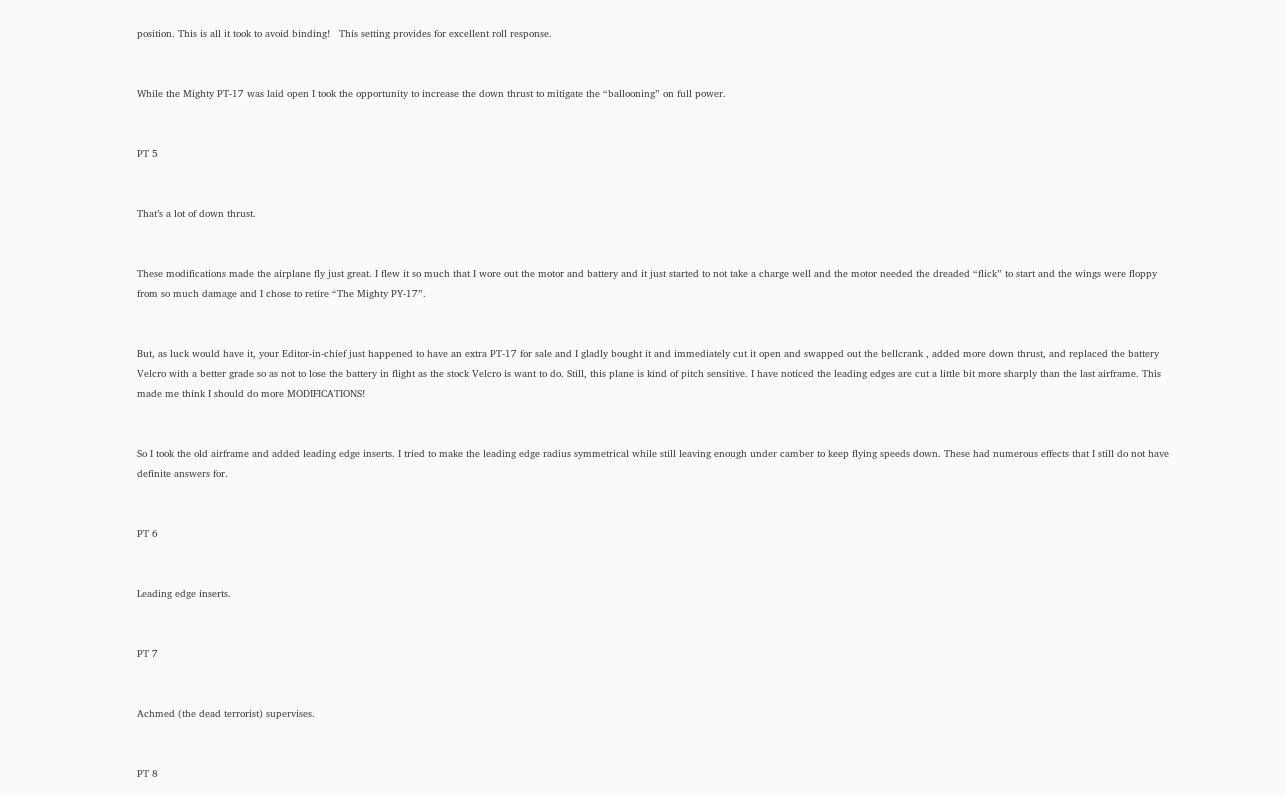position. This is all it took to avoid binding!   This setting provides for excellent roll response.


While the Mighty PT-17 was laid open I took the opportunity to increase the down thrust to mitigate the “ballooning” on full power.


PT 5


That’s a lot of down thrust.


These modifications made the airplane fly just great. I flew it so much that I wore out the motor and battery and it just started to not take a charge well and the motor needed the dreaded “flick” to start and the wings were floppy from so much damage and I chose to retire “The Mighty PY-17”.


But, as luck would have it, your Editor-in-chief just happened to have an extra PT-17 for sale and I gladly bought it and immediately cut it open and swapped out the bellcrank , added more down thrust, and replaced the battery Velcro with a better grade so as not to lose the battery in flight as the stock Velcro is want to do. Still, this plane is kind of pitch sensitive. I have noticed the leading edges are cut a little bit more sharply than the last airframe. This made me think I should do more MODIFICATIONS!


So I took the old airframe and added leading edge inserts. I tried to make the leading edge radius symmetrical while still leaving enough under camber to keep flying speeds down. These had numerous effects that I still do not have definite answers for.


PT 6


Leading edge inserts.


PT 7


Achmed (the dead terrorist) supervises.


PT 8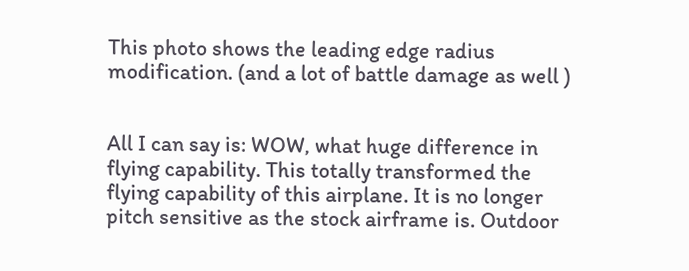This photo shows the leading edge radius modification. (and a lot of battle damage as well )


All I can say is: WOW, what huge difference in flying capability. This totally transformed the flying capability of this airplane. It is no longer pitch sensitive as the stock airframe is. Outdoor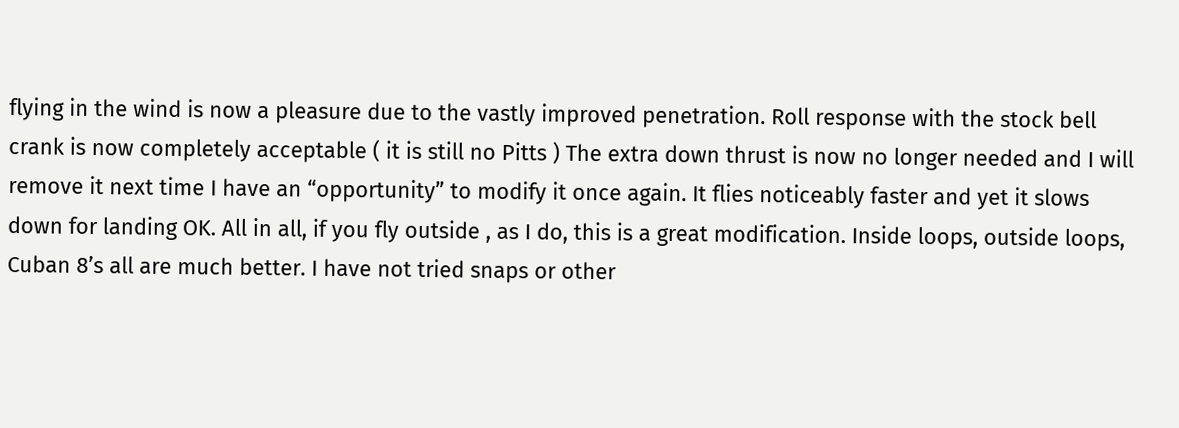flying in the wind is now a pleasure due to the vastly improved penetration. Roll response with the stock bell crank is now completely acceptable ( it is still no Pitts ) The extra down thrust is now no longer needed and I will remove it next time I have an “opportunity” to modify it once again. It flies noticeably faster and yet it slows down for landing OK. All in all, if you fly outside , as I do, this is a great modification. Inside loops, outside loops, Cuban 8’s all are much better. I have not tried snaps or other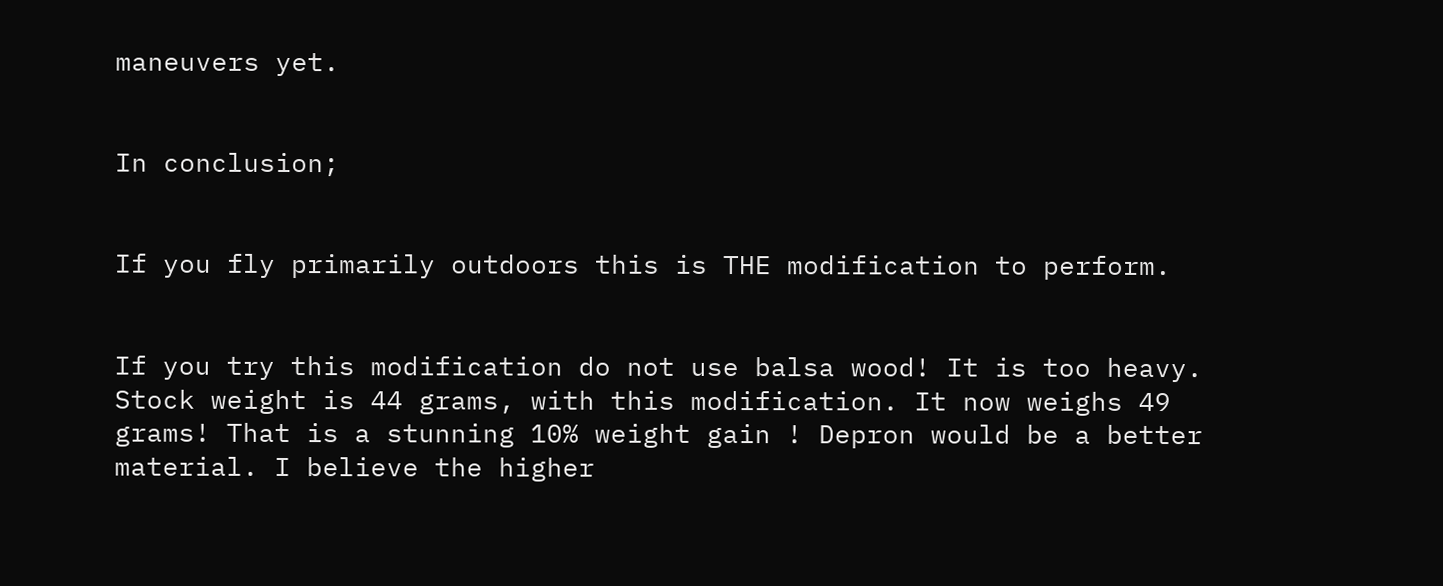maneuvers yet.


In conclusion;


If you fly primarily outdoors this is THE modification to perform.


If you try this modification do not use balsa wood! It is too heavy. Stock weight is 44 grams, with this modification. It now weighs 49 grams! That is a stunning 10% weight gain ! Depron would be a better material. I believe the higher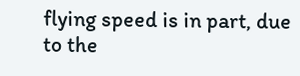flying speed is in part, due to the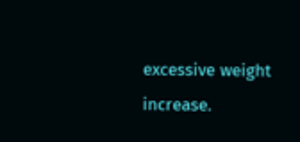excessive weight increase.